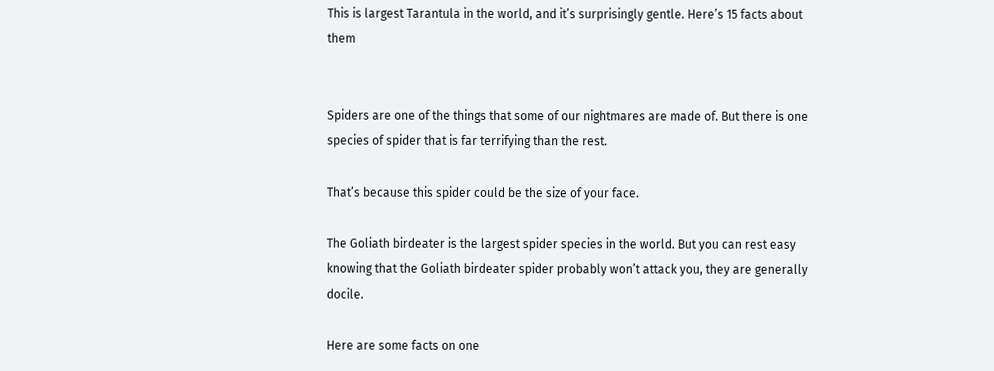This is largest Tarantula in the world, and it’s surprisingly gentle. Here’s 15 facts about them


Spiders are one of the things that some of our nightmares are made of. But there is one species of spider that is far terrifying than the rest.

That’s because this spider could be the size of your face.

The Goliath birdeater is the largest spider species in the world. But you can rest easy knowing that the Goliath birdeater spider probably won’t attack you, they are generally docile.

Here are some facts on one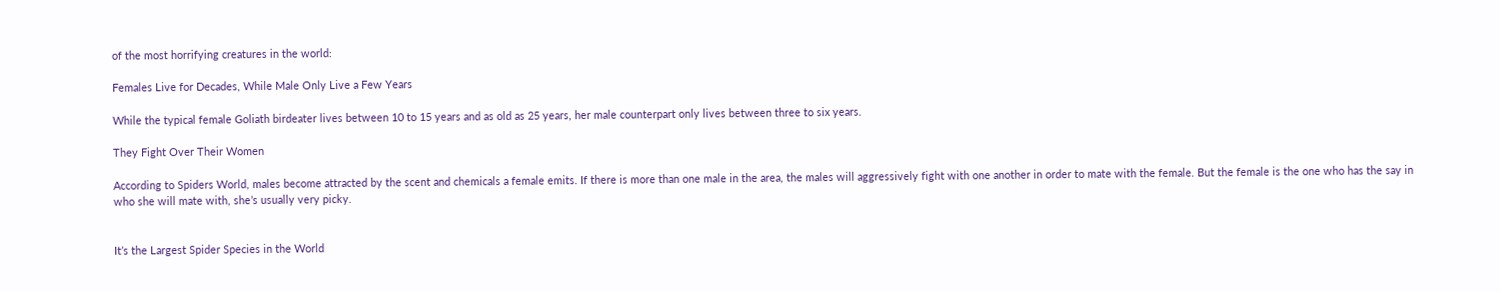of the most horrifying creatures in the world:

Females Live for Decades, While Male Only Live a Few Years

While the typical female Goliath birdeater lives between 10 to 15 years and as old as 25 years, her male counterpart only lives between three to six years.

They Fight Over Their Women

According to Spiders World, males become attracted by the scent and chemicals a female emits. If there is more than one male in the area, the males will aggressively fight with one another in order to mate with the female. But the female is the one who has the say in who she will mate with, she’s usually very picky.


It’s the Largest Spider Species in the World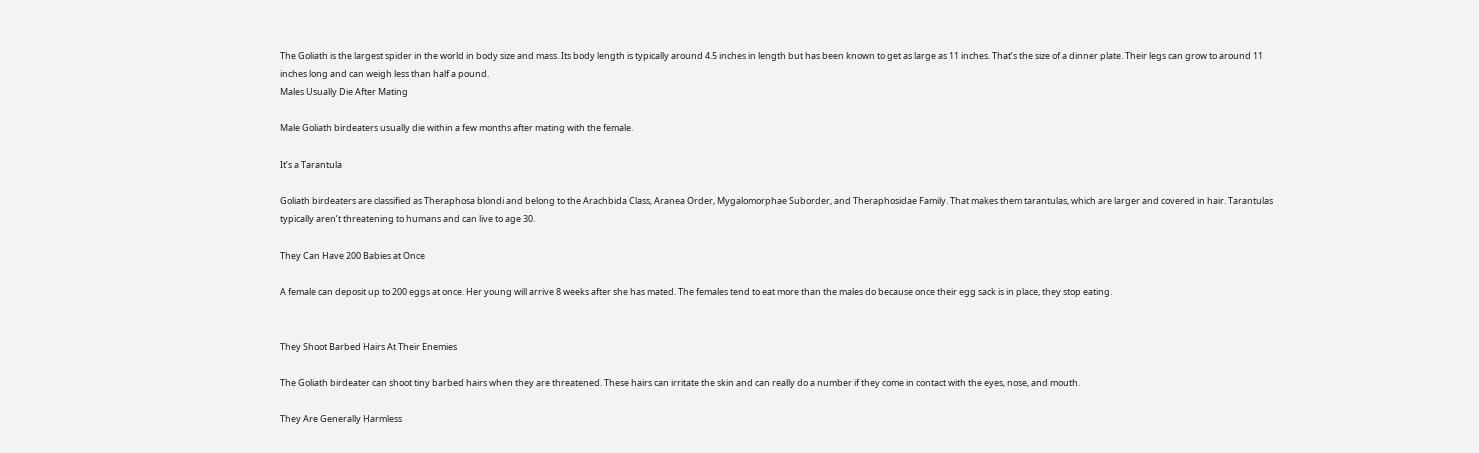The Goliath is the largest spider in the world in body size and mass. Its body length is typically around 4.5 inches in length but has been known to get as large as 11 inches. That’s the size of a dinner plate. Their legs can grow to around 11 inches long and can weigh less than half a pound.
Males Usually Die After Mating

Male Goliath birdeaters usually die within a few months after mating with the female.

It’s a Tarantula

Goliath birdeaters are classified as Theraphosa blondi and belong to the Arachbida Class, Aranea Order, Mygalomorphae Suborder, and Theraphosidae Family. That makes them tarantulas, which are larger and covered in hair. Tarantulas typically aren’t threatening to humans and can live to age 30.

They Can Have 200 Babies at Once

A female can deposit up to 200 eggs at once. Her young will arrive 8 weeks after she has mated. The females tend to eat more than the males do because once their egg sack is in place, they stop eating.


They Shoot Barbed Hairs At Their Enemies

The Goliath birdeater can shoot tiny barbed hairs when they are threatened. These hairs can irritate the skin and can really do a number if they come in contact with the eyes, nose, and mouth.

They Are Generally Harmless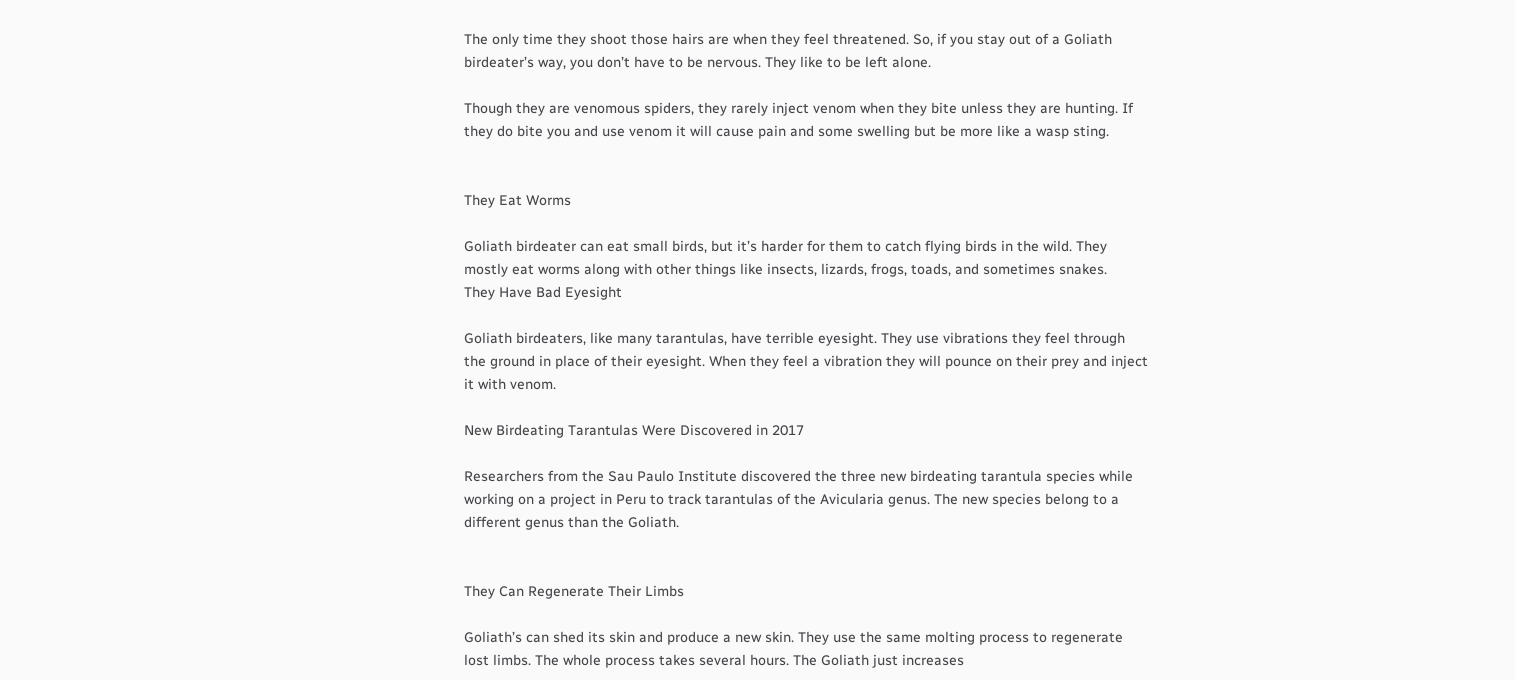The only time they shoot those hairs are when they feel threatened. So, if you stay out of a Goliath birdeater’s way, you don’t have to be nervous. They like to be left alone.

Though they are venomous spiders, they rarely inject venom when they bite unless they are hunting. If they do bite you and use venom it will cause pain and some swelling but be more like a wasp sting.


They Eat Worms

Goliath birdeater can eat small birds, but it’s harder for them to catch flying birds in the wild. They mostly eat worms along with other things like insects, lizards, frogs, toads, and sometimes snakes.
They Have Bad Eyesight

Goliath birdeaters, like many tarantulas, have terrible eyesight. They use vibrations they feel through the ground in place of their eyesight. When they feel a vibration they will pounce on their prey and inject it with venom.

New Birdeating Tarantulas Were Discovered in 2017

Researchers from the Sau Paulo Institute discovered the three new birdeating tarantula species while working on a project in Peru to track tarantulas of the Avicularia genus. The new species belong to a different genus than the Goliath.


They Can Regenerate Their Limbs

Goliath’s can shed its skin and produce a new skin. They use the same molting process to regenerate lost limbs. The whole process takes several hours. The Goliath just increases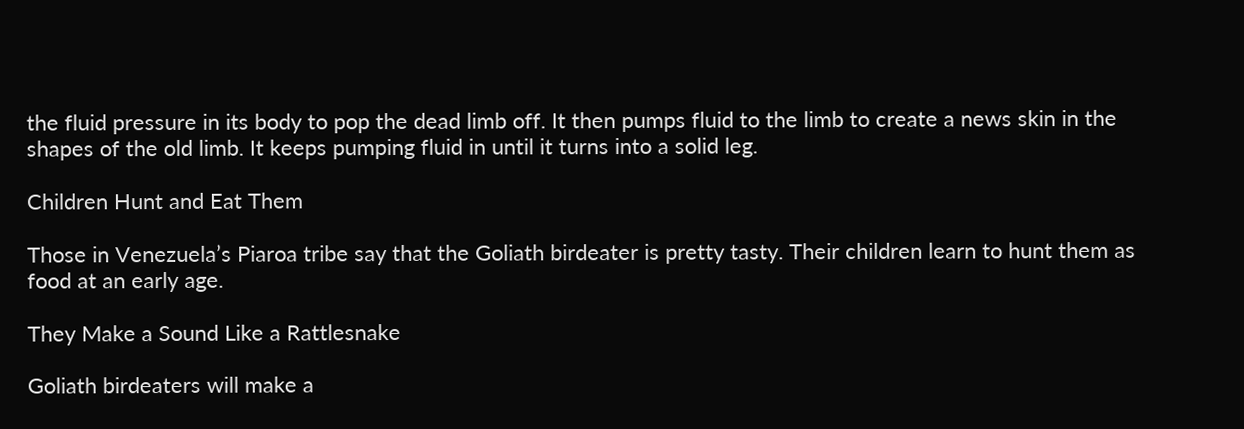the fluid pressure in its body to pop the dead limb off. It then pumps fluid to the limb to create a news skin in the shapes of the old limb. It keeps pumping fluid in until it turns into a solid leg.

Children Hunt and Eat Them

Those in Venezuela’s Piaroa tribe say that the Goliath birdeater is pretty tasty. Their children learn to hunt them as food at an early age.

They Make a Sound Like a Rattlesnake

Goliath birdeaters will make a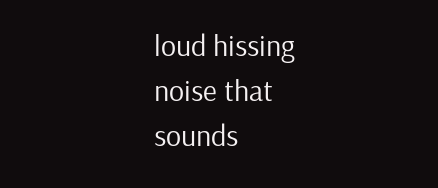loud hissing noise that sounds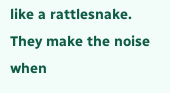like a rattlesnake. They make the noise when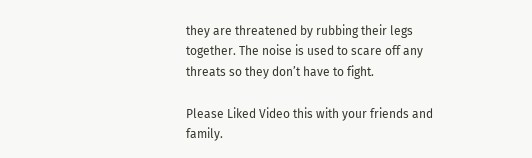they are threatened by rubbing their legs together. The noise is used to scare off any threats so they don’t have to fight.

Please Liked Video this with your friends and family.